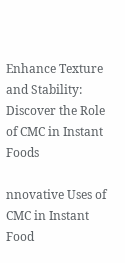Enhance Texture and Stability: Discover the Role of CMC in Instant Foods

nnovative Uses of CMC in Instant Food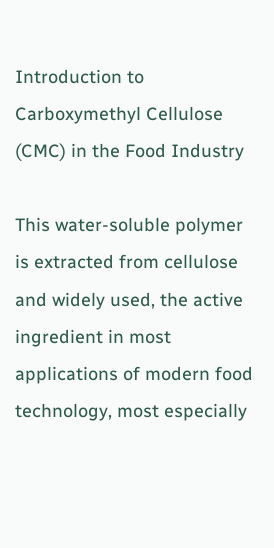Introduction to Carboxymethyl Cellulose (CMC) in the Food Industry

This water-soluble polymer is extracted from cellulose and widely used, the active ingredient in most applications of modern food technology, most especially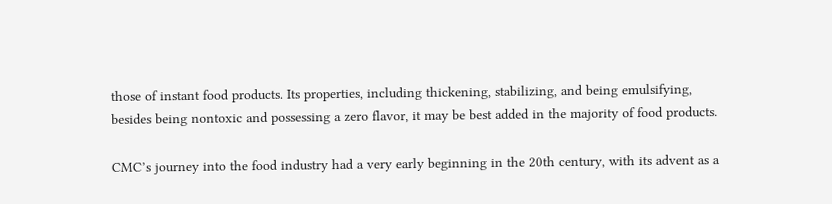those of instant food products. Its properties, including thickening, stabilizing, and being emulsifying, besides being nontoxic and possessing a zero flavor, it may be best added in the majority of food products.

CMC’s journey into the food industry had a very early beginning in the 20th century, with its advent as a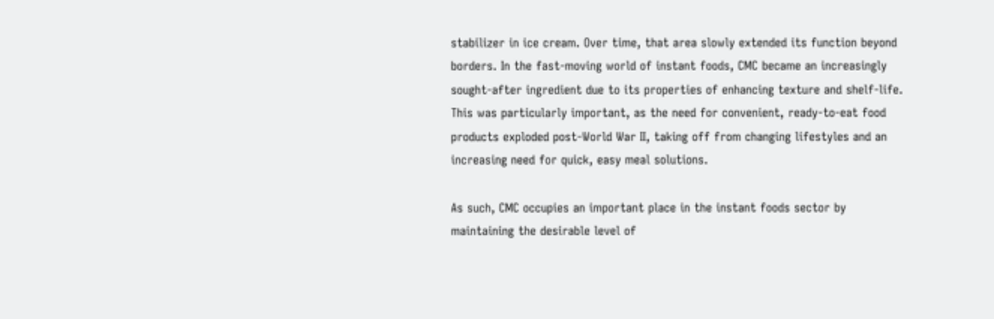stabilizer in ice cream. Over time, that area slowly extended its function beyond borders. In the fast-moving world of instant foods, CMC became an increasingly sought-after ingredient due to its properties of enhancing texture and shelf-life. This was particularly important, as the need for convenient, ready-to-eat food products exploded post-World War II, taking off from changing lifestyles and an increasing need for quick, easy meal solutions.

As such, CMC occupies an important place in the instant foods sector by maintaining the desirable level of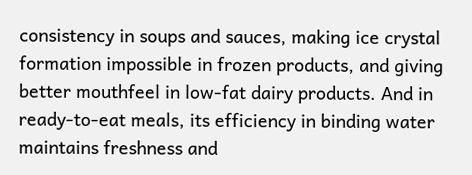consistency in soups and sauces, making ice crystal formation impossible in frozen products, and giving better mouthfeel in low-fat dairy products. And in ready-to-eat meals, its efficiency in binding water maintains freshness and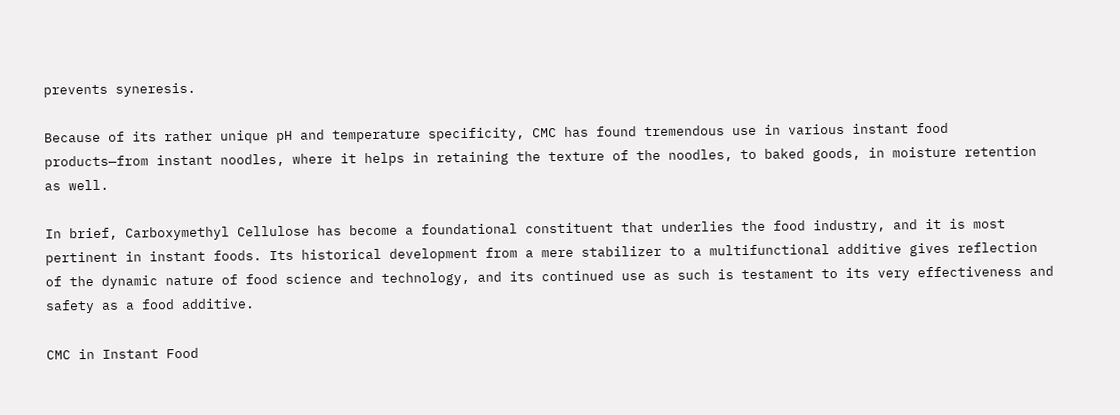prevents syneresis.

Because of its rather unique pH and temperature specificity, CMC has found tremendous use in various instant food products—from instant noodles, where it helps in retaining the texture of the noodles, to baked goods, in moisture retention as well.

In brief, Carboxymethyl Cellulose has become a foundational constituent that underlies the food industry, and it is most pertinent in instant foods. Its historical development from a mere stabilizer to a multifunctional additive gives reflection of the dynamic nature of food science and technology, and its continued use as such is testament to its very effectiveness and safety as a food additive.

CMC in Instant Food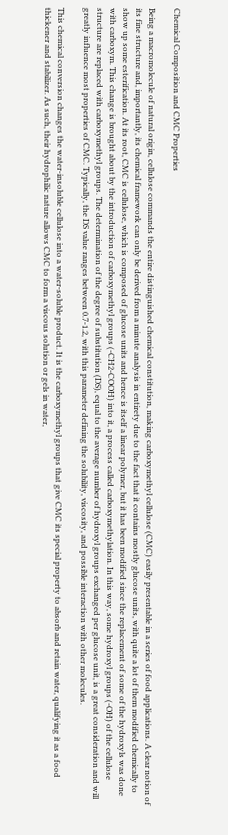Chemical Composition and CMC Properties

Being a macromolecule of natural origin, cellulose commands the entire distinguished chemical constitution, making carboxymethyl cellulose (CMC) easily presentable in a series of food applications. A clear notion of its fine structure and, importantly, its chemical framework can only be derived from a minute analysis in entirety due to the fact that it contains mostly glucose units, with quite a lot of them modified chemically to show up some esterification. At its root, CMC is cellulose, which is composed of glucose units and hence is itself a linear polymer, but it has been modified since the replacement of some of the hydroxyls was done with carboxym. This change is brought about by the introduction of carboxymethyl groups (-CH2-COOH) into it, a process called carboxymethylation. In this way, some hydroxyl groups (-OH) of the cellulose structure are replaced with carboxymethyl groups. The determination of the degree of substitution (DS), equal to the average number of hydroxyl groups exchanged per glucose unit, is a great consideration and will greatly influence most properties of CMC. Typically, the DS value ranges between 0.7-1.2, with this parameter defining the solubility, viscosity, and possible interaction with other molecules.

This chemical conversion changes the water-insoluble cellulose into a water-soluble product. It is the carboxymethyl groups that give CMC its special property to absorb and retain water, qualifying it as a food thickener and stabilizer. As such, their hydrophilic nature allows CMC to form a viscous solution or gels in water,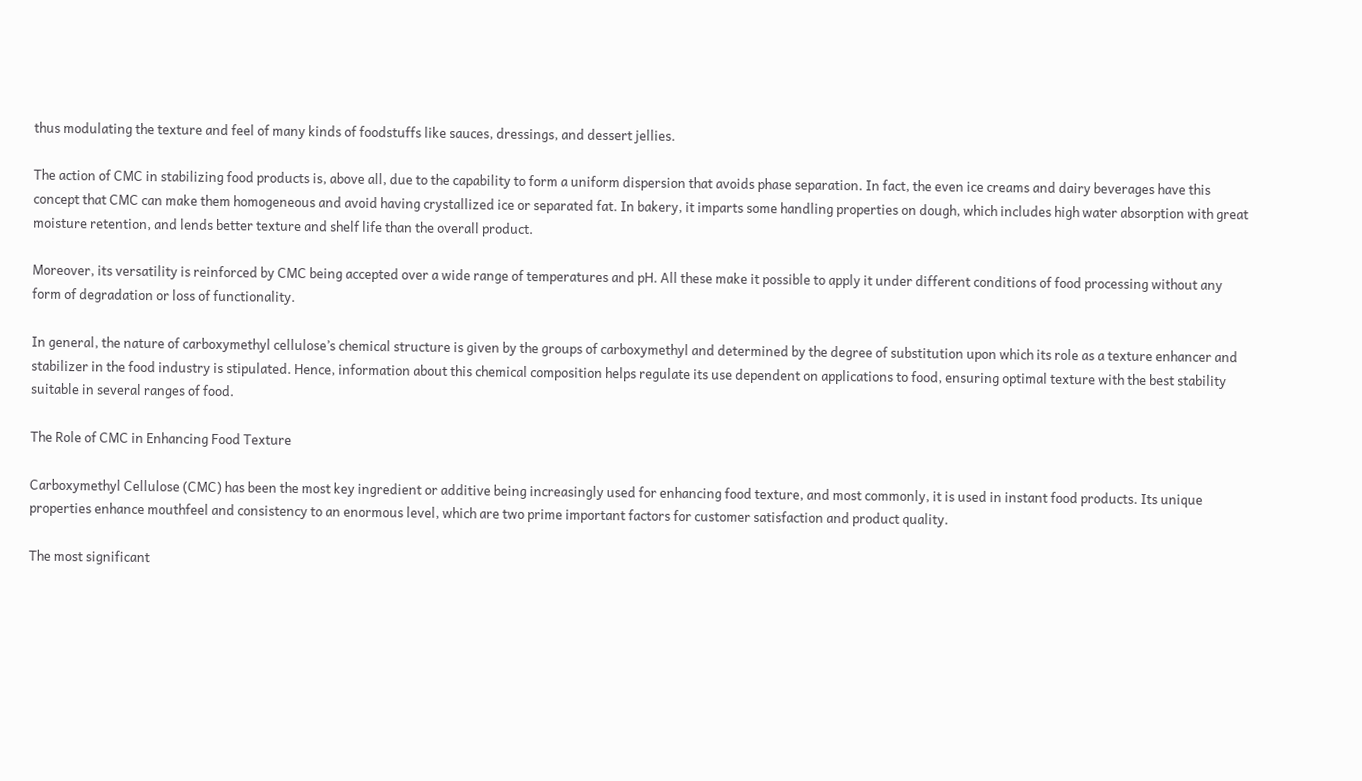thus modulating the texture and feel of many kinds of foodstuffs like sauces, dressings, and dessert jellies.

The action of CMC in stabilizing food products is, above all, due to the capability to form a uniform dispersion that avoids phase separation. In fact, the even ice creams and dairy beverages have this concept that CMC can make them homogeneous and avoid having crystallized ice or separated fat. In bakery, it imparts some handling properties on dough, which includes high water absorption with great moisture retention, and lends better texture and shelf life than the overall product.

Moreover, its versatility is reinforced by CMC being accepted over a wide range of temperatures and pH. All these make it possible to apply it under different conditions of food processing without any form of degradation or loss of functionality.

In general, the nature of carboxymethyl cellulose’s chemical structure is given by the groups of carboxymethyl and determined by the degree of substitution upon which its role as a texture enhancer and stabilizer in the food industry is stipulated. Hence, information about this chemical composition helps regulate its use dependent on applications to food, ensuring optimal texture with the best stability suitable in several ranges of food.

The Role of CMC in Enhancing Food Texture

Carboxymethyl Cellulose (CMC) has been the most key ingredient or additive being increasingly used for enhancing food texture, and most commonly, it is used in instant food products. Its unique properties enhance mouthfeel and consistency to an enormous level, which are two prime important factors for customer satisfaction and product quality.

The most significant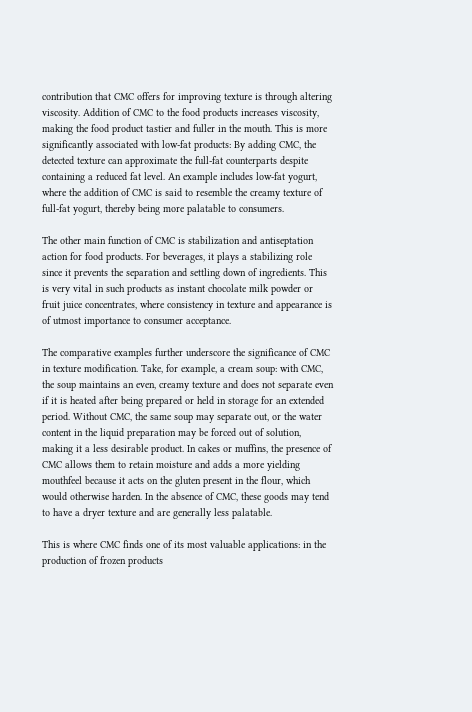contribution that CMC offers for improving texture is through altering viscosity. Addition of CMC to the food products increases viscosity, making the food product tastier and fuller in the mouth. This is more significantly associated with low-fat products: By adding CMC, the detected texture can approximate the full-fat counterparts despite containing a reduced fat level. An example includes low-fat yogurt, where the addition of CMC is said to resemble the creamy texture of full-fat yogurt, thereby being more palatable to consumers.

The other main function of CMC is stabilization and antiseptation action for food products. For beverages, it plays a stabilizing role since it prevents the separation and settling down of ingredients. This is very vital in such products as instant chocolate milk powder or fruit juice concentrates, where consistency in texture and appearance is of utmost importance to consumer acceptance.

The comparative examples further underscore the significance of CMC in texture modification. Take, for example, a cream soup: with CMC, the soup maintains an even, creamy texture and does not separate even if it is heated after being prepared or held in storage for an extended period. Without CMC, the same soup may separate out, or the water content in the liquid preparation may be forced out of solution, making it a less desirable product. In cakes or muffins, the presence of CMC allows them to retain moisture and adds a more yielding mouthfeel because it acts on the gluten present in the flour, which would otherwise harden. In the absence of CMC, these goods may tend to have a dryer texture and are generally less palatable.

This is where CMC finds one of its most valuable applications: in the production of frozen products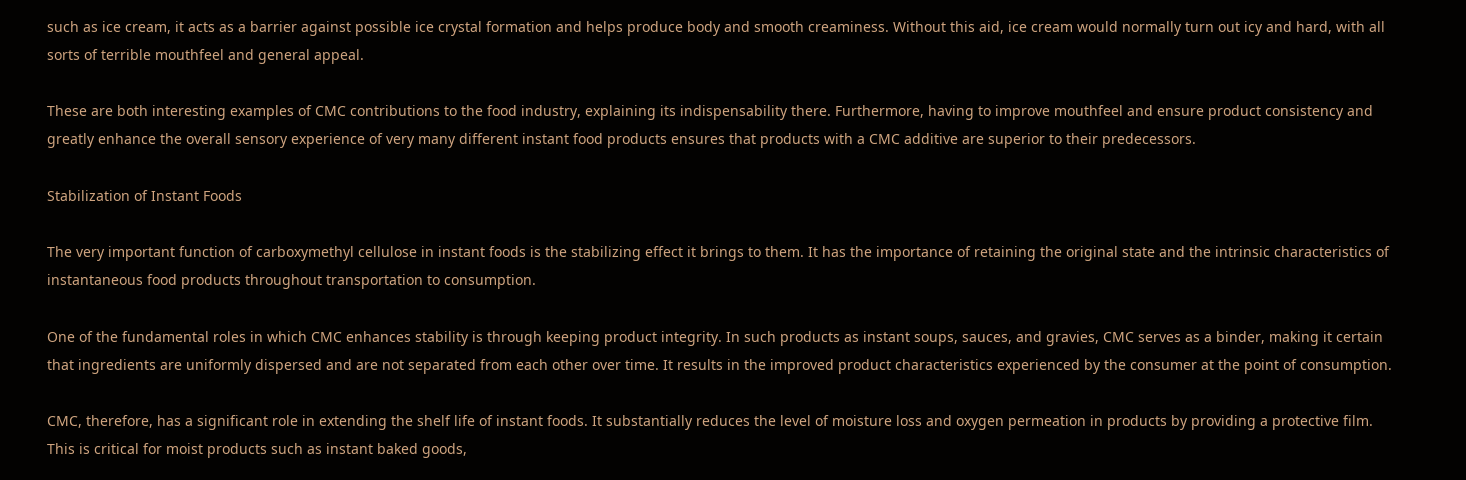such as ice cream, it acts as a barrier against possible ice crystal formation and helps produce body and smooth creaminess. Without this aid, ice cream would normally turn out icy and hard, with all sorts of terrible mouthfeel and general appeal.

These are both interesting examples of CMC contributions to the food industry, explaining its indispensability there. Furthermore, having to improve mouthfeel and ensure product consistency and greatly enhance the overall sensory experience of very many different instant food products ensures that products with a CMC additive are superior to their predecessors.

Stabilization of Instant Foods

The very important function of carboxymethyl cellulose in instant foods is the stabilizing effect it brings to them. It has the importance of retaining the original state and the intrinsic characteristics of instantaneous food products throughout transportation to consumption.

One of the fundamental roles in which CMC enhances stability is through keeping product integrity. In such products as instant soups, sauces, and gravies, CMC serves as a binder, making it certain that ingredients are uniformly dispersed and are not separated from each other over time. It results in the improved product characteristics experienced by the consumer at the point of consumption.

CMC, therefore, has a significant role in extending the shelf life of instant foods. It substantially reduces the level of moisture loss and oxygen permeation in products by providing a protective film. This is critical for moist products such as instant baked goods,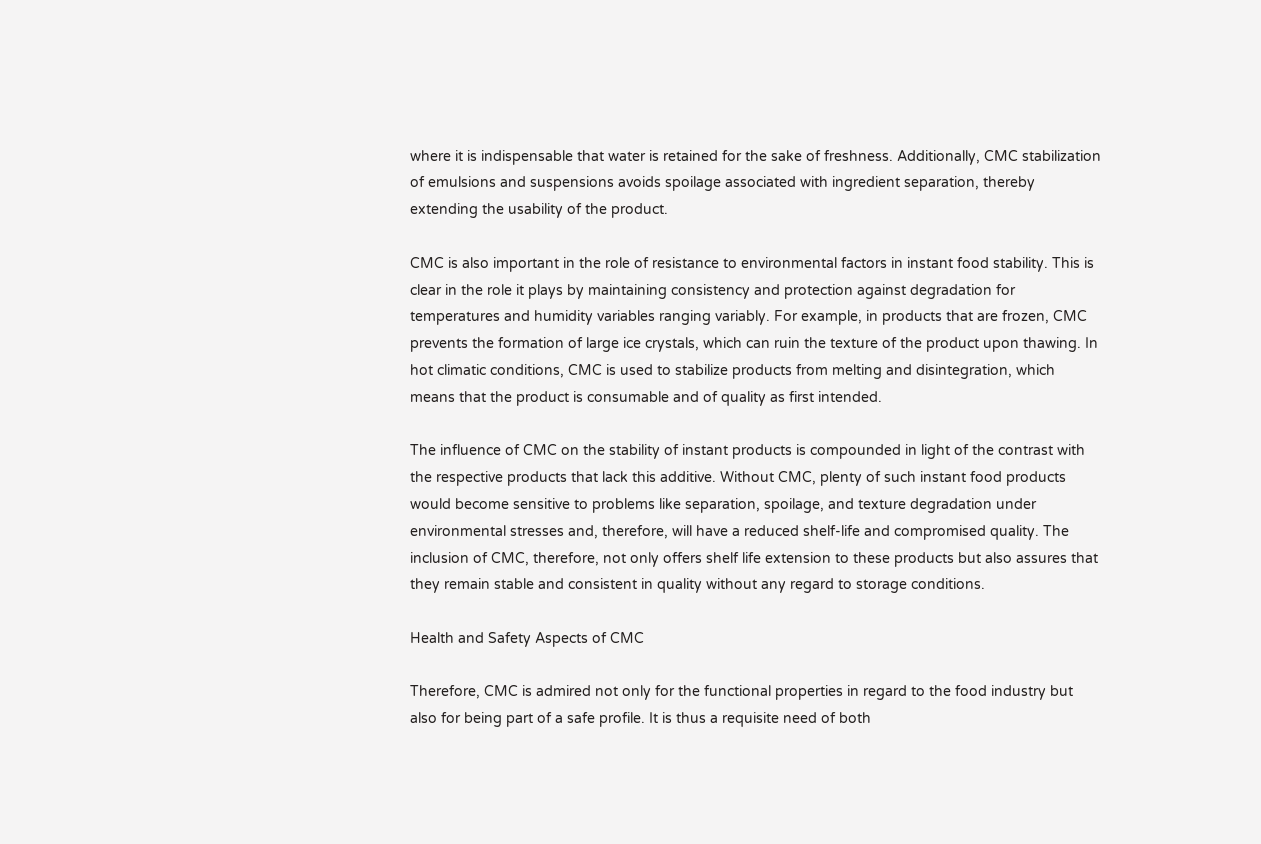where it is indispensable that water is retained for the sake of freshness. Additionally, CMC stabilization of emulsions and suspensions avoids spoilage associated with ingredient separation, thereby extending the usability of the product.

CMC is also important in the role of resistance to environmental factors in instant food stability. This is clear in the role it plays by maintaining consistency and protection against degradation for temperatures and humidity variables ranging variably. For example, in products that are frozen, CMC prevents the formation of large ice crystals, which can ruin the texture of the product upon thawing. In hot climatic conditions, CMC is used to stabilize products from melting and disintegration, which means that the product is consumable and of quality as first intended.

The influence of CMC on the stability of instant products is compounded in light of the contrast with the respective products that lack this additive. Without CMC, plenty of such instant food products would become sensitive to problems like separation, spoilage, and texture degradation under environmental stresses and, therefore, will have a reduced shelf-life and compromised quality. The inclusion of CMC, therefore, not only offers shelf life extension to these products but also assures that they remain stable and consistent in quality without any regard to storage conditions.

Health and Safety Aspects of CMC

Therefore, CMC is admired not only for the functional properties in regard to the food industry but also for being part of a safe profile. It is thus a requisite need of both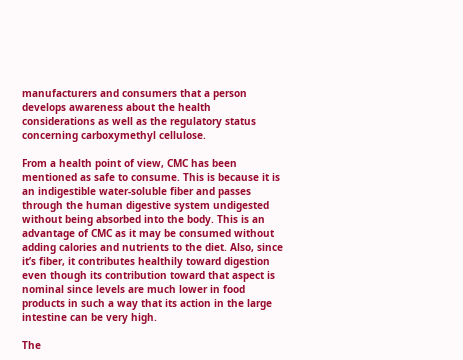manufacturers and consumers that a person develops awareness about the health considerations as well as the regulatory status concerning carboxymethyl cellulose.

From a health point of view, CMC has been mentioned as safe to consume. This is because it is an indigestible water-soluble fiber and passes through the human digestive system undigested without being absorbed into the body. This is an advantage of CMC as it may be consumed without adding calories and nutrients to the diet. Also, since it’s fiber, it contributes healthily toward digestion even though its contribution toward that aspect is nominal since levels are much lower in food products in such a way that its action in the large intestine can be very high.

The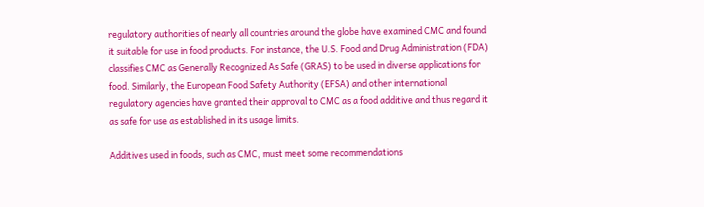regulatory authorities of nearly all countries around the globe have examined CMC and found it suitable for use in food products. For instance, the U.S. Food and Drug Administration (FDA) classifies CMC as Generally Recognized As Safe (GRAS) to be used in diverse applications for food. Similarly, the European Food Safety Authority (EFSA) and other international regulatory agencies have granted their approval to CMC as a food additive and thus regard it as safe for use as established in its usage limits.

Additives used in foods, such as CMC, must meet some recommendations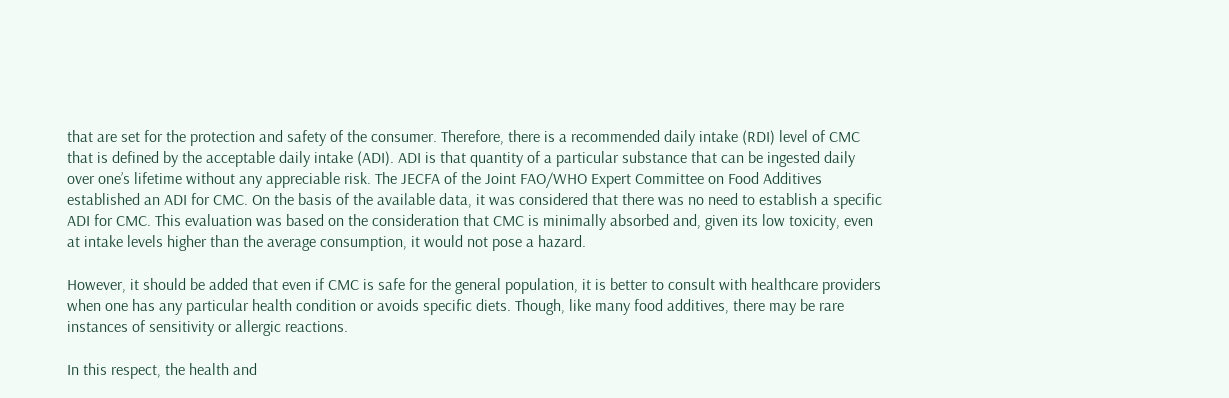that are set for the protection and safety of the consumer. Therefore, there is a recommended daily intake (RDI) level of CMC that is defined by the acceptable daily intake (ADI). ADI is that quantity of a particular substance that can be ingested daily over one’s lifetime without any appreciable risk. The JECFA of the Joint FAO/WHO Expert Committee on Food Additives established an ADI for CMC. On the basis of the available data, it was considered that there was no need to establish a specific ADI for CMC. This evaluation was based on the consideration that CMC is minimally absorbed and, given its low toxicity, even at intake levels higher than the average consumption, it would not pose a hazard.

However, it should be added that even if CMC is safe for the general population, it is better to consult with healthcare providers when one has any particular health condition or avoids specific diets. Though, like many food additives, there may be rare instances of sensitivity or allergic reactions.

In this respect, the health and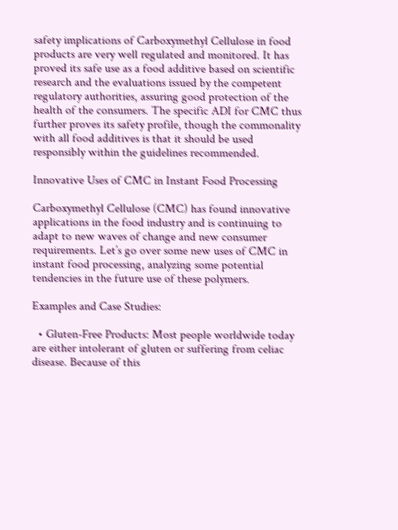safety implications of Carboxymethyl Cellulose in food products are very well regulated and monitored. It has proved its safe use as a food additive based on scientific research and the evaluations issued by the competent regulatory authorities, assuring good protection of the health of the consumers. The specific ADI for CMC thus further proves its safety profile, though the commonality with all food additives is that it should be used responsibly within the guidelines recommended.

Innovative Uses of CMC in Instant Food Processing

Carboxymethyl Cellulose (CMC) has found innovative applications in the food industry and is continuing to adapt to new waves of change and new consumer requirements. Let’s go over some new uses of CMC in instant food processing, analyzing some potential tendencies in the future use of these polymers.

Examples and Case Studies:

  • Gluten-Free Products: Most people worldwide today are either intolerant of gluten or suffering from celiac disease. Because of this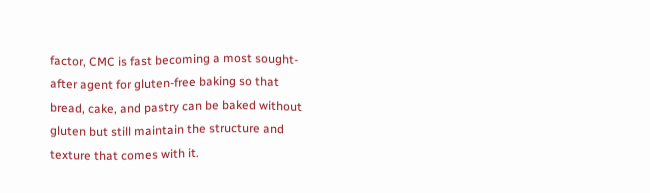factor, CMC is fast becoming a most sought-after agent for gluten-free baking so that bread, cake, and pastry can be baked without gluten but still maintain the structure and texture that comes with it.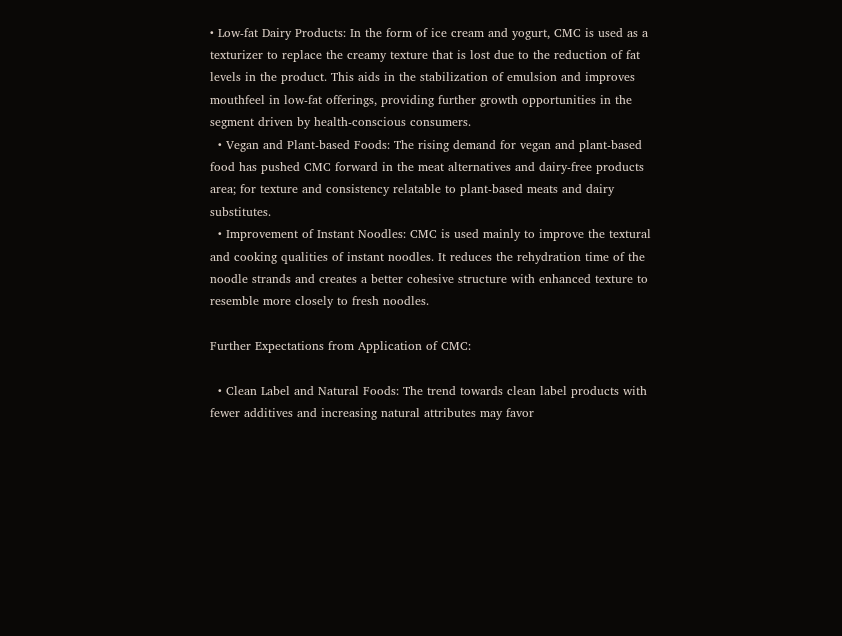• Low-fat Dairy Products: In the form of ice cream and yogurt, CMC is used as a texturizer to replace the creamy texture that is lost due to the reduction of fat levels in the product. This aids in the stabilization of emulsion and improves mouthfeel in low-fat offerings, providing further growth opportunities in the segment driven by health-conscious consumers.
  • Vegan and Plant-based Foods: The rising demand for vegan and plant-based food has pushed CMC forward in the meat alternatives and dairy-free products area; for texture and consistency relatable to plant-based meats and dairy substitutes.
  • Improvement of Instant Noodles: CMC is used mainly to improve the textural and cooking qualities of instant noodles. It reduces the rehydration time of the noodle strands and creates a better cohesive structure with enhanced texture to resemble more closely to fresh noodles.

Further Expectations from Application of CMC:

  • Clean Label and Natural Foods: The trend towards clean label products with fewer additives and increasing natural attributes may favor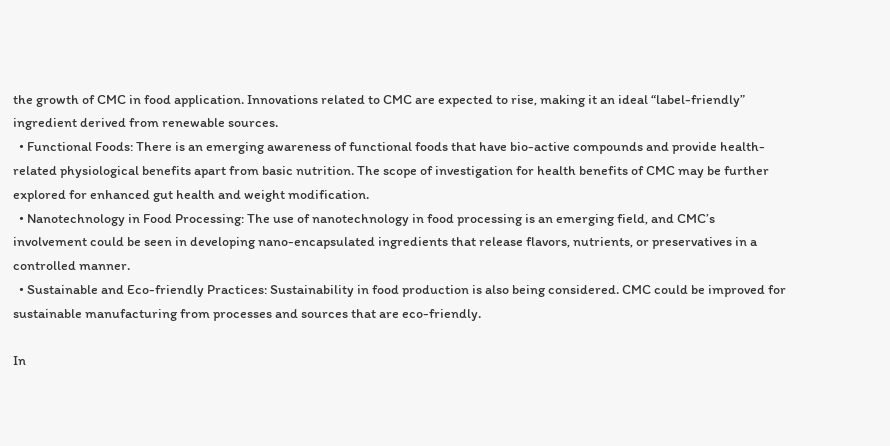the growth of CMC in food application. Innovations related to CMC are expected to rise, making it an ideal “label-friendly” ingredient derived from renewable sources.
  • Functional Foods: There is an emerging awareness of functional foods that have bio-active compounds and provide health-related physiological benefits apart from basic nutrition. The scope of investigation for health benefits of CMC may be further explored for enhanced gut health and weight modification.
  • Nanotechnology in Food Processing: The use of nanotechnology in food processing is an emerging field, and CMC’s involvement could be seen in developing nano-encapsulated ingredients that release flavors, nutrients, or preservatives in a controlled manner.
  • Sustainable and Eco-friendly Practices: Sustainability in food production is also being considered. CMC could be improved for sustainable manufacturing from processes and sources that are eco-friendly.

In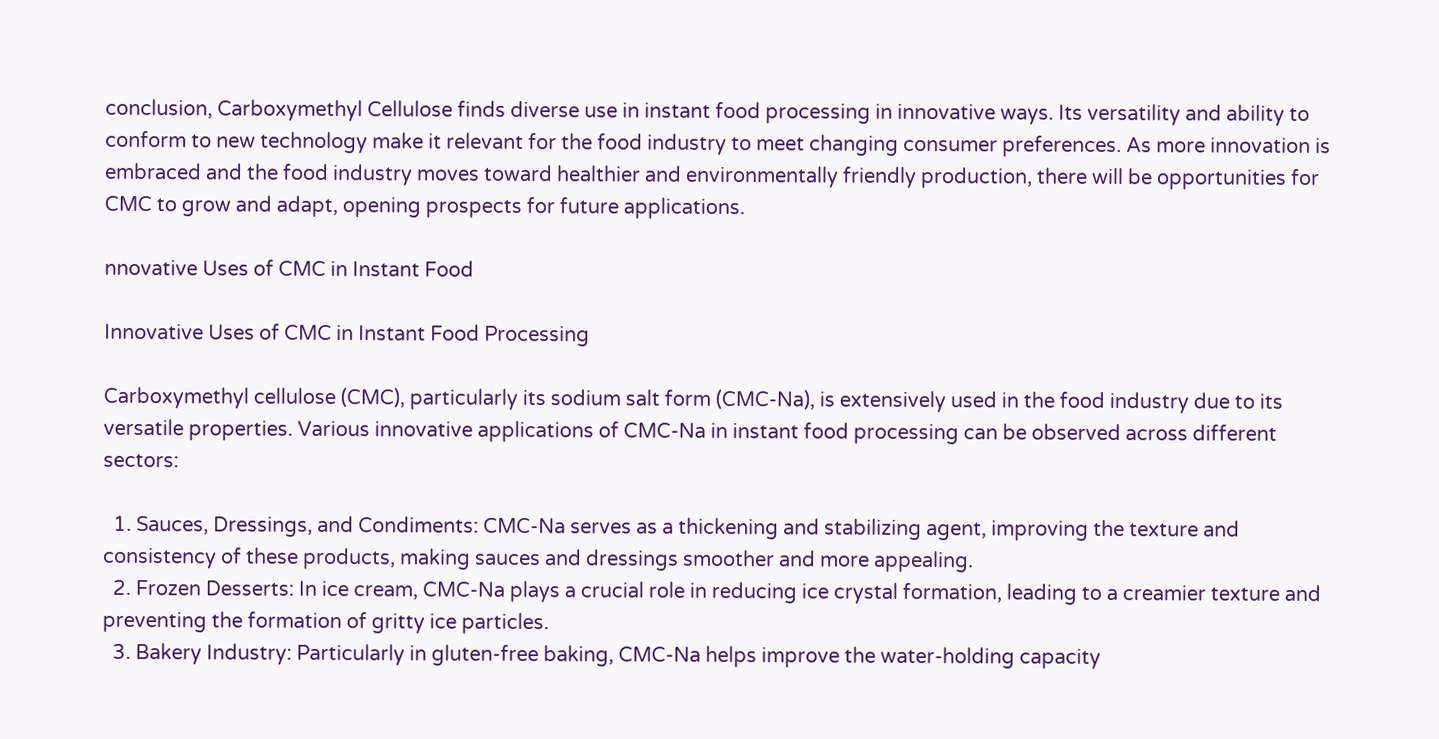conclusion, Carboxymethyl Cellulose finds diverse use in instant food processing in innovative ways. Its versatility and ability to conform to new technology make it relevant for the food industry to meet changing consumer preferences. As more innovation is embraced and the food industry moves toward healthier and environmentally friendly production, there will be opportunities for CMC to grow and adapt, opening prospects for future applications.

nnovative Uses of CMC in Instant Food

Innovative Uses of CMC in Instant Food Processing

Carboxymethyl cellulose (CMC), particularly its sodium salt form (CMC-Na), is extensively used in the food industry due to its versatile properties. Various innovative applications of CMC-Na in instant food processing can be observed across different sectors:

  1. Sauces, Dressings, and Condiments: CMC-Na serves as a thickening and stabilizing agent, improving the texture and consistency of these products, making sauces and dressings smoother and more appealing.
  2. Frozen Desserts: In ice cream, CMC-Na plays a crucial role in reducing ice crystal formation, leading to a creamier texture and preventing the formation of gritty ice particles.
  3. Bakery Industry: Particularly in gluten-free baking, CMC-Na helps improve the water-holding capacity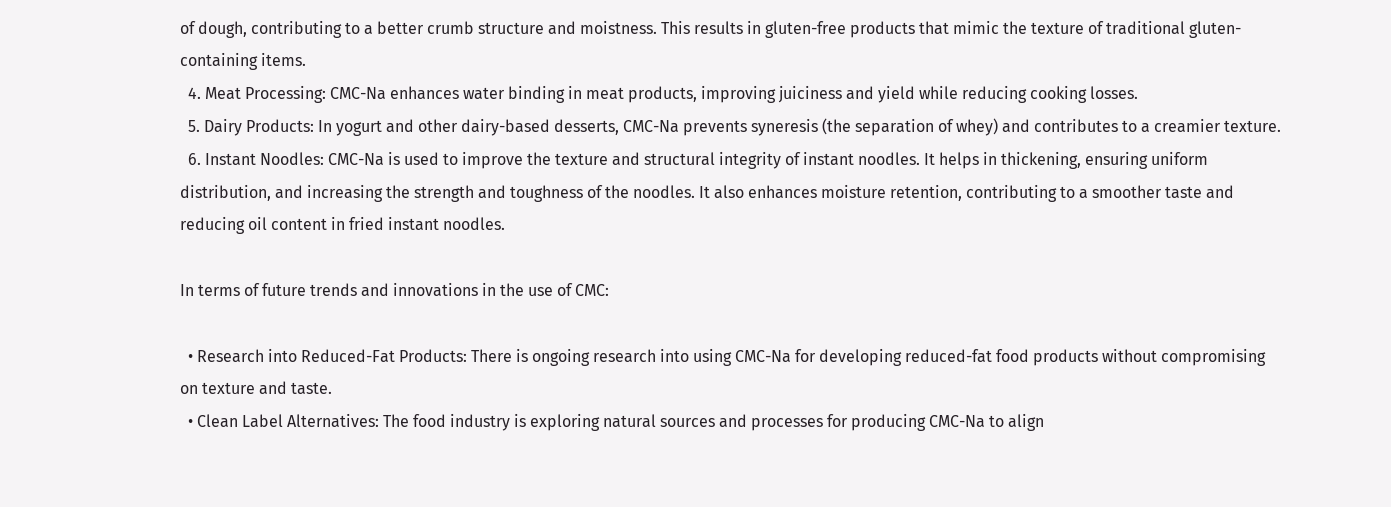of dough, contributing to a better crumb structure and moistness. This results in gluten-free products that mimic the texture of traditional gluten-containing items.
  4. Meat Processing: CMC-Na enhances water binding in meat products, improving juiciness and yield while reducing cooking losses.
  5. Dairy Products: In yogurt and other dairy-based desserts, CMC-Na prevents syneresis (the separation of whey) and contributes to a creamier texture.
  6. Instant Noodles: CMC-Na is used to improve the texture and structural integrity of instant noodles. It helps in thickening, ensuring uniform distribution, and increasing the strength and toughness of the noodles. It also enhances moisture retention, contributing to a smoother taste and reducing oil content in fried instant noodles.

In terms of future trends and innovations in the use of CMC:

  • Research into Reduced-Fat Products: There is ongoing research into using CMC-Na for developing reduced-fat food products without compromising on texture and taste.
  • Clean Label Alternatives: The food industry is exploring natural sources and processes for producing CMC-Na to align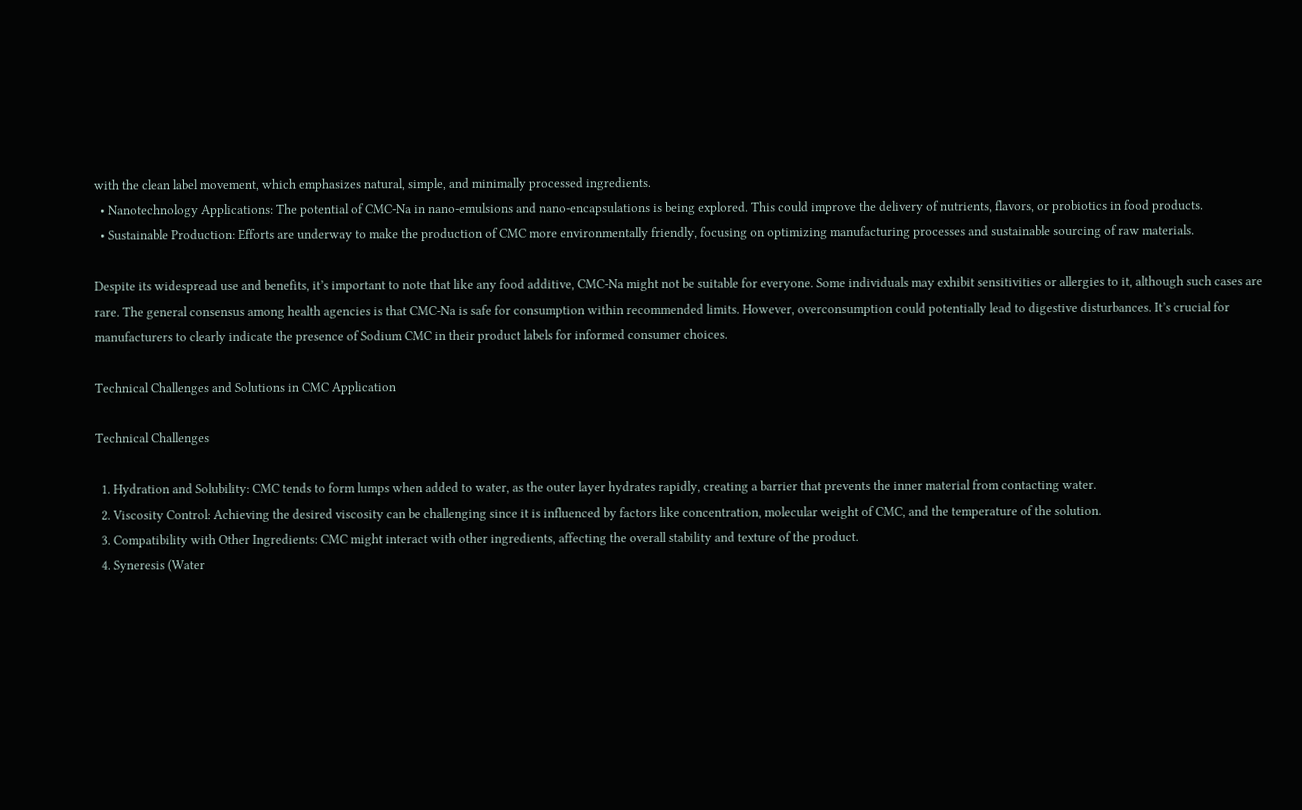with the clean label movement, which emphasizes natural, simple, and minimally processed ingredients.
  • Nanotechnology Applications: The potential of CMC-Na in nano-emulsions and nano-encapsulations is being explored. This could improve the delivery of nutrients, flavors, or probiotics in food products.
  • Sustainable Production: Efforts are underway to make the production of CMC more environmentally friendly, focusing on optimizing manufacturing processes and sustainable sourcing of raw materials.

Despite its widespread use and benefits, it’s important to note that like any food additive, CMC-Na might not be suitable for everyone. Some individuals may exhibit sensitivities or allergies to it, although such cases are rare. The general consensus among health agencies is that CMC-Na is safe for consumption within recommended limits. However, overconsumption could potentially lead to digestive disturbances. It’s crucial for manufacturers to clearly indicate the presence of Sodium CMC in their product labels for informed consumer choices.

Technical Challenges and Solutions in CMC Application

Technical Challenges

  1. Hydration and Solubility: CMC tends to form lumps when added to water, as the outer layer hydrates rapidly, creating a barrier that prevents the inner material from contacting water.
  2. Viscosity Control: Achieving the desired viscosity can be challenging since it is influenced by factors like concentration, molecular weight of CMC, and the temperature of the solution.
  3. Compatibility with Other Ingredients: CMC might interact with other ingredients, affecting the overall stability and texture of the product.
  4. Syneresis (Water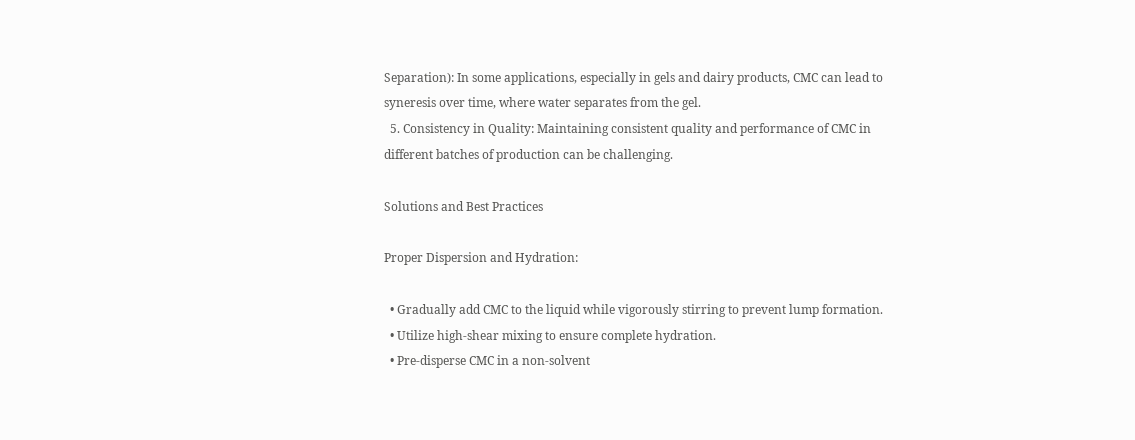Separation): In some applications, especially in gels and dairy products, CMC can lead to syneresis over time, where water separates from the gel.
  5. Consistency in Quality: Maintaining consistent quality and performance of CMC in different batches of production can be challenging.

Solutions and Best Practices

Proper Dispersion and Hydration:

  • Gradually add CMC to the liquid while vigorously stirring to prevent lump formation.
  • Utilize high-shear mixing to ensure complete hydration.
  • Pre-disperse CMC in a non-solvent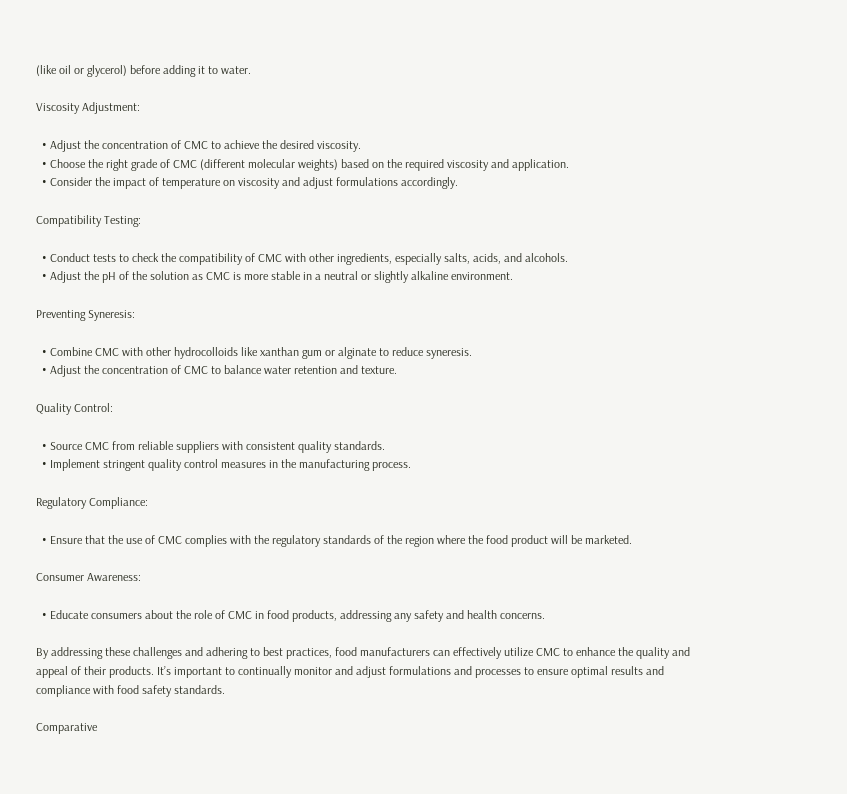(like oil or glycerol) before adding it to water.

Viscosity Adjustment:

  • Adjust the concentration of CMC to achieve the desired viscosity.
  • Choose the right grade of CMC (different molecular weights) based on the required viscosity and application.
  • Consider the impact of temperature on viscosity and adjust formulations accordingly.

Compatibility Testing:

  • Conduct tests to check the compatibility of CMC with other ingredients, especially salts, acids, and alcohols.
  • Adjust the pH of the solution as CMC is more stable in a neutral or slightly alkaline environment.

Preventing Syneresis:

  • Combine CMC with other hydrocolloids like xanthan gum or alginate to reduce syneresis.
  • Adjust the concentration of CMC to balance water retention and texture.

Quality Control:

  • Source CMC from reliable suppliers with consistent quality standards.
  • Implement stringent quality control measures in the manufacturing process.

Regulatory Compliance:

  • Ensure that the use of CMC complies with the regulatory standards of the region where the food product will be marketed.

Consumer Awareness:

  • Educate consumers about the role of CMC in food products, addressing any safety and health concerns.

By addressing these challenges and adhering to best practices, food manufacturers can effectively utilize CMC to enhance the quality and appeal of their products. It’s important to continually monitor and adjust formulations and processes to ensure optimal results and compliance with food safety standards.

Comparative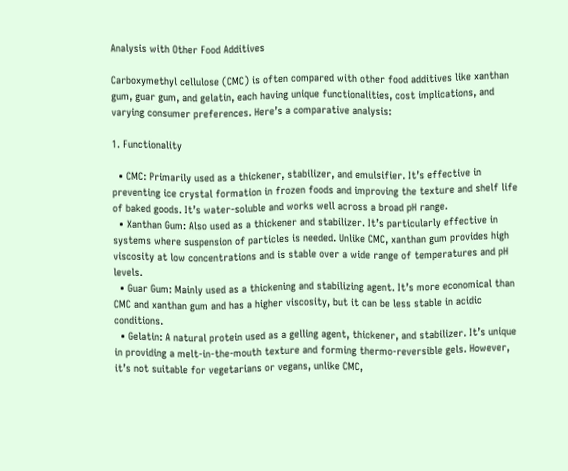Analysis with Other Food Additives

Carboxymethyl cellulose (CMC) is often compared with other food additives like xanthan gum, guar gum, and gelatin, each having unique functionalities, cost implications, and varying consumer preferences. Here’s a comparative analysis:

1. Functionality

  • CMC: Primarily used as a thickener, stabilizer, and emulsifier. It’s effective in preventing ice crystal formation in frozen foods and improving the texture and shelf life of baked goods. It’s water-soluble and works well across a broad pH range.
  • Xanthan Gum: Also used as a thickener and stabilizer. It’s particularly effective in systems where suspension of particles is needed. Unlike CMC, xanthan gum provides high viscosity at low concentrations and is stable over a wide range of temperatures and pH levels.
  • Guar Gum: Mainly used as a thickening and stabilizing agent. It’s more economical than CMC and xanthan gum and has a higher viscosity, but it can be less stable in acidic conditions.
  • Gelatin: A natural protein used as a gelling agent, thickener, and stabilizer. It’s unique in providing a melt-in-the-mouth texture and forming thermo-reversible gels. However, it’s not suitable for vegetarians or vegans, unlike CMC,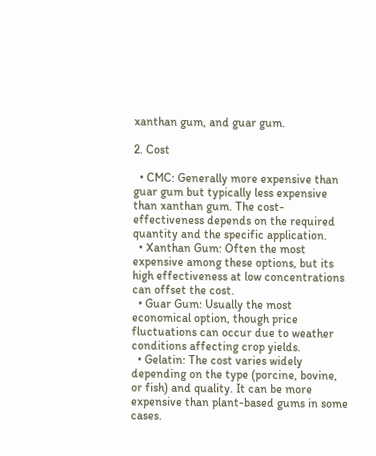xanthan gum, and guar gum.

2. Cost

  • CMC: Generally more expensive than guar gum but typically less expensive than xanthan gum. The cost-effectiveness depends on the required quantity and the specific application.
  • Xanthan Gum: Often the most expensive among these options, but its high effectiveness at low concentrations can offset the cost.
  • Guar Gum: Usually the most economical option, though price fluctuations can occur due to weather conditions affecting crop yields.
  • Gelatin: The cost varies widely depending on the type (porcine, bovine, or fish) and quality. It can be more expensive than plant-based gums in some cases.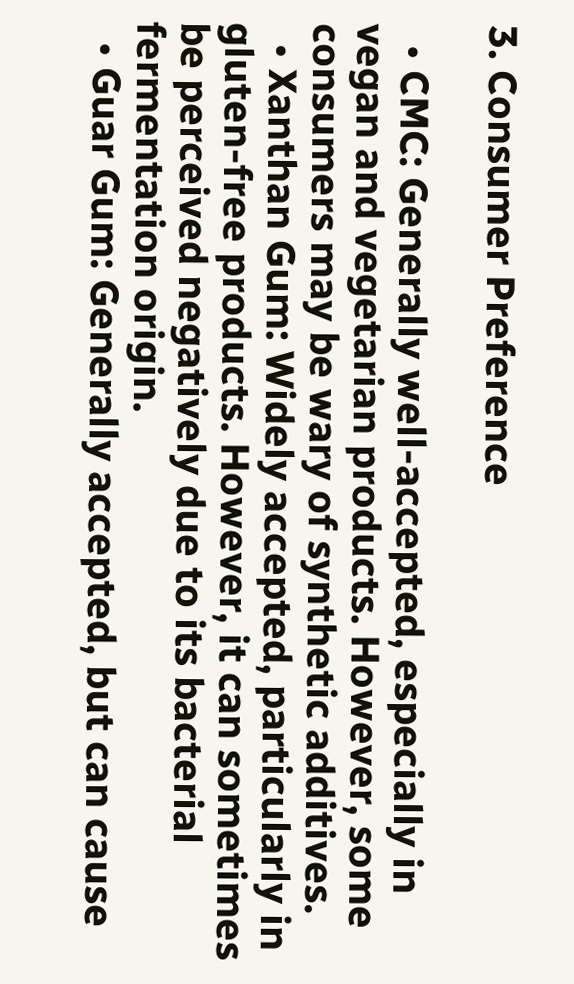3. Consumer Preference

  • CMC: Generally well-accepted, especially in vegan and vegetarian products. However, some consumers may be wary of synthetic additives.
  • Xanthan Gum: Widely accepted, particularly in gluten-free products. However, it can sometimes be perceived negatively due to its bacterial fermentation origin.
  • Guar Gum: Generally accepted, but can cause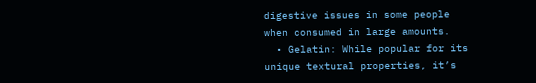digestive issues in some people when consumed in large amounts.
  • Gelatin: While popular for its unique textural properties, it’s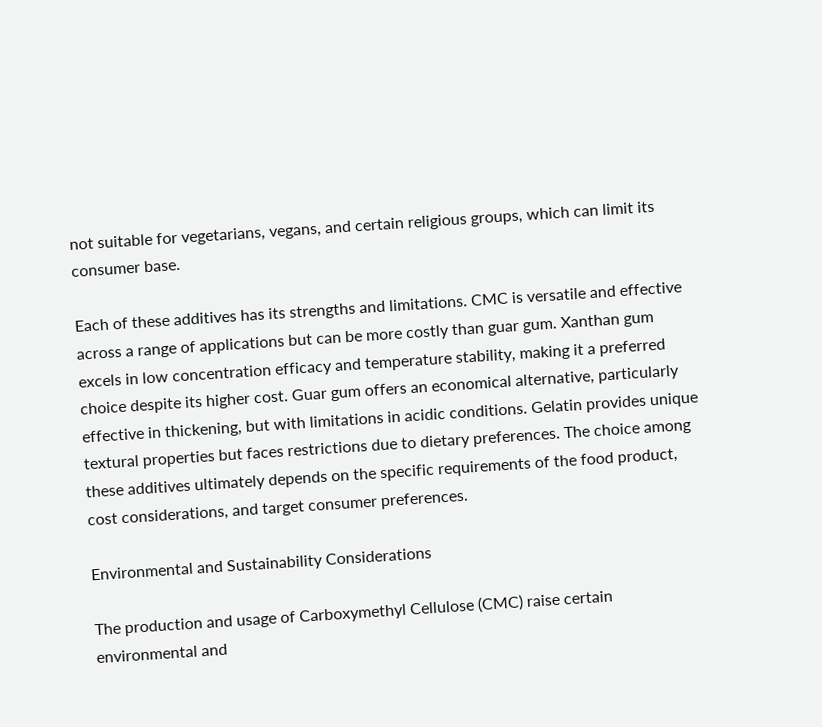not suitable for vegetarians, vegans, and certain religious groups, which can limit its consumer base.

Each of these additives has its strengths and limitations. CMC is versatile and effective across a range of applications but can be more costly than guar gum. Xanthan gum excels in low concentration efficacy and temperature stability, making it a preferred choice despite its higher cost. Guar gum offers an economical alternative, particularly effective in thickening, but with limitations in acidic conditions. Gelatin provides unique textural properties but faces restrictions due to dietary preferences. The choice among these additives ultimately depends on the specific requirements of the food product, cost considerations, and target consumer preferences.

Environmental and Sustainability Considerations

The production and usage of Carboxymethyl Cellulose (CMC) raise certain environmental and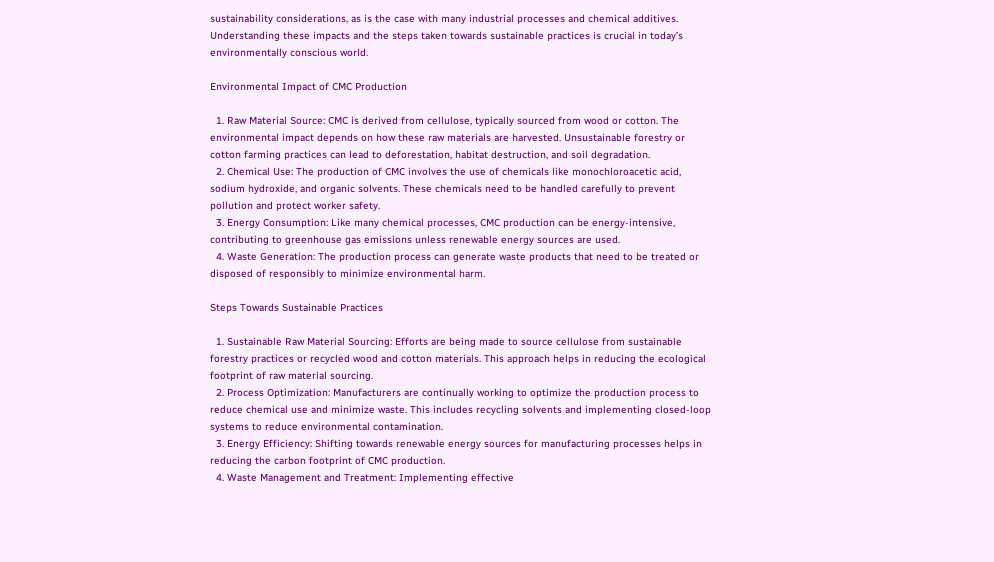sustainability considerations, as is the case with many industrial processes and chemical additives. Understanding these impacts and the steps taken towards sustainable practices is crucial in today’s environmentally conscious world.

Environmental Impact of CMC Production

  1. Raw Material Source: CMC is derived from cellulose, typically sourced from wood or cotton. The environmental impact depends on how these raw materials are harvested. Unsustainable forestry or cotton farming practices can lead to deforestation, habitat destruction, and soil degradation.
  2. Chemical Use: The production of CMC involves the use of chemicals like monochloroacetic acid, sodium hydroxide, and organic solvents. These chemicals need to be handled carefully to prevent pollution and protect worker safety.
  3. Energy Consumption: Like many chemical processes, CMC production can be energy-intensive, contributing to greenhouse gas emissions unless renewable energy sources are used.
  4. Waste Generation: The production process can generate waste products that need to be treated or disposed of responsibly to minimize environmental harm.

Steps Towards Sustainable Practices

  1. Sustainable Raw Material Sourcing: Efforts are being made to source cellulose from sustainable forestry practices or recycled wood and cotton materials. This approach helps in reducing the ecological footprint of raw material sourcing.
  2. Process Optimization: Manufacturers are continually working to optimize the production process to reduce chemical use and minimize waste. This includes recycling solvents and implementing closed-loop systems to reduce environmental contamination.
  3. Energy Efficiency: Shifting towards renewable energy sources for manufacturing processes helps in reducing the carbon footprint of CMC production.
  4. Waste Management and Treatment: Implementing effective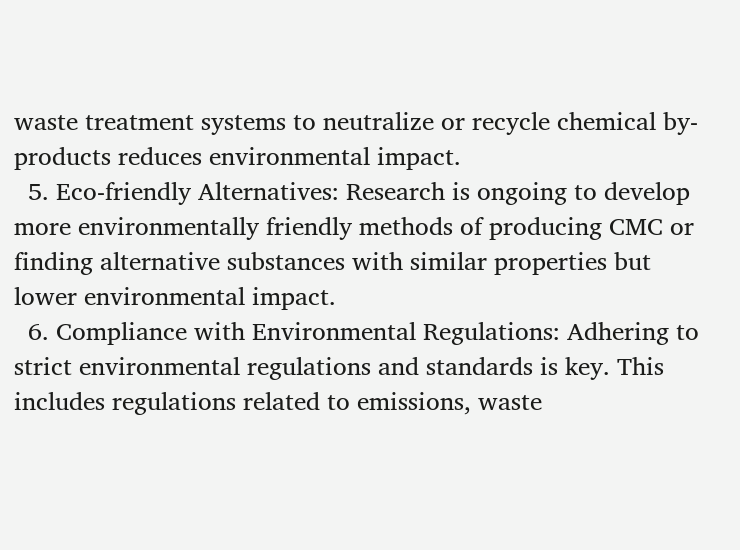waste treatment systems to neutralize or recycle chemical by-products reduces environmental impact.
  5. Eco-friendly Alternatives: Research is ongoing to develop more environmentally friendly methods of producing CMC or finding alternative substances with similar properties but lower environmental impact.
  6. Compliance with Environmental Regulations: Adhering to strict environmental regulations and standards is key. This includes regulations related to emissions, waste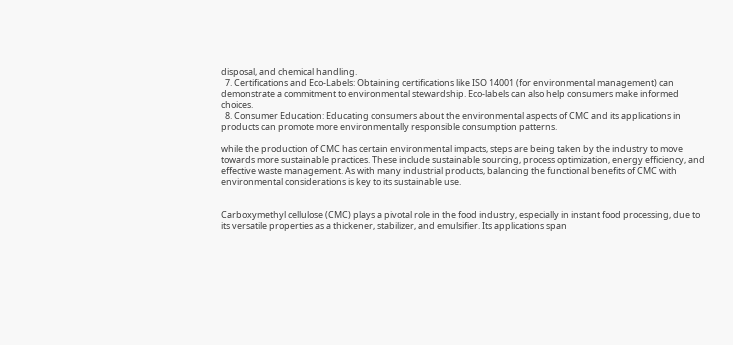disposal, and chemical handling.
  7. Certifications and Eco-Labels: Obtaining certifications like ISO 14001 (for environmental management) can demonstrate a commitment to environmental stewardship. Eco-labels can also help consumers make informed choices.
  8. Consumer Education: Educating consumers about the environmental aspects of CMC and its applications in products can promote more environmentally responsible consumption patterns.

while the production of CMC has certain environmental impacts, steps are being taken by the industry to move towards more sustainable practices. These include sustainable sourcing, process optimization, energy efficiency, and effective waste management. As with many industrial products, balancing the functional benefits of CMC with environmental considerations is key to its sustainable use.


Carboxymethyl cellulose (CMC) plays a pivotal role in the food industry, especially in instant food processing, due to its versatile properties as a thickener, stabilizer, and emulsifier. Its applications span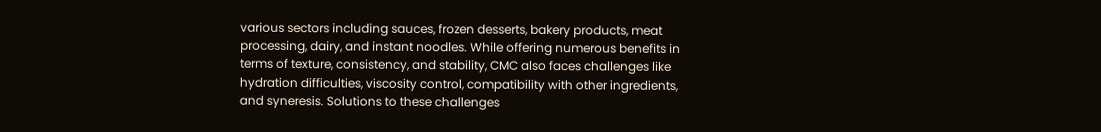various sectors including sauces, frozen desserts, bakery products, meat processing, dairy, and instant noodles. While offering numerous benefits in terms of texture, consistency, and stability, CMC also faces challenges like hydration difficulties, viscosity control, compatibility with other ingredients, and syneresis. Solutions to these challenges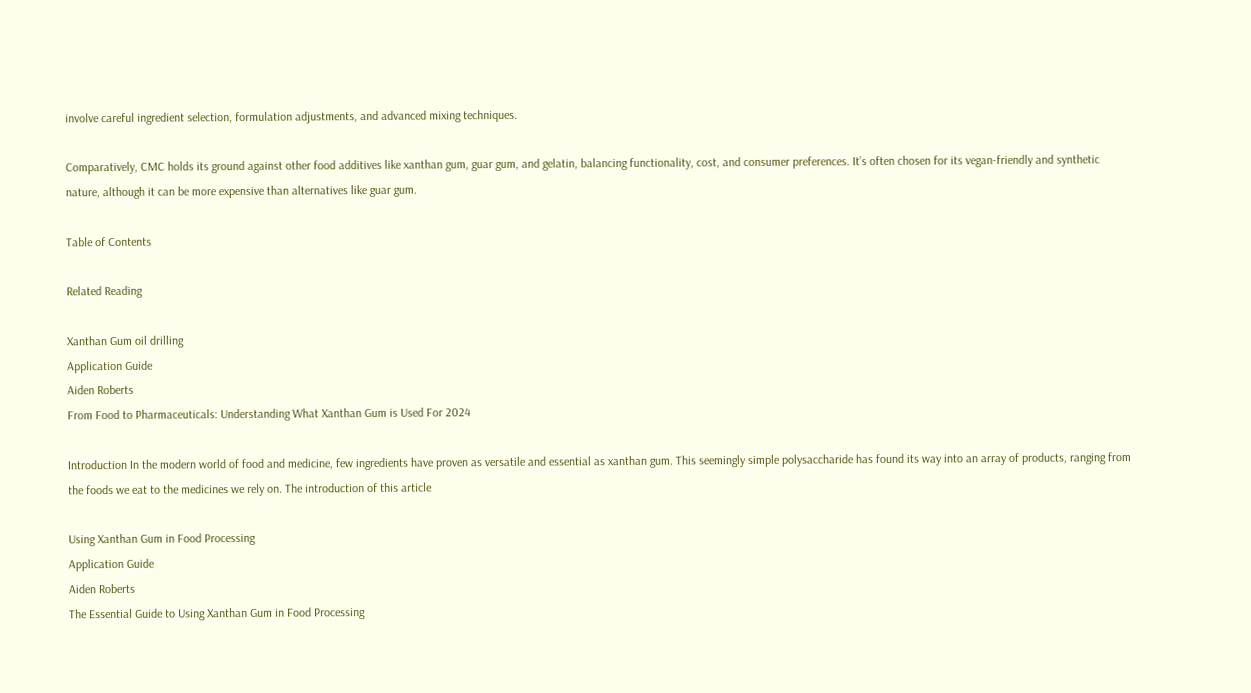involve careful ingredient selection, formulation adjustments, and advanced mixing techniques.

Comparatively, CMC holds its ground against other food additives like xanthan gum, guar gum, and gelatin, balancing functionality, cost, and consumer preferences. It’s often chosen for its vegan-friendly and synthetic nature, although it can be more expensive than alternatives like guar gum.

Table of Contents

Related Reading

Xanthan Gum oil drilling
Application Guide
Aiden Roberts
From Food to Pharmaceuticals: Understanding What Xanthan Gum is Used For 2024

Introduction In the modern world of food and medicine, few ingredients have proven as versatile and essential as xanthan gum. This seemingly simple polysaccharide has found its way into an array of products, ranging from the foods we eat to the medicines we rely on. The introduction of this article

Using Xanthan Gum in Food Processing
Application Guide
Aiden Roberts
The Essential Guide to Using Xanthan Gum in Food Processing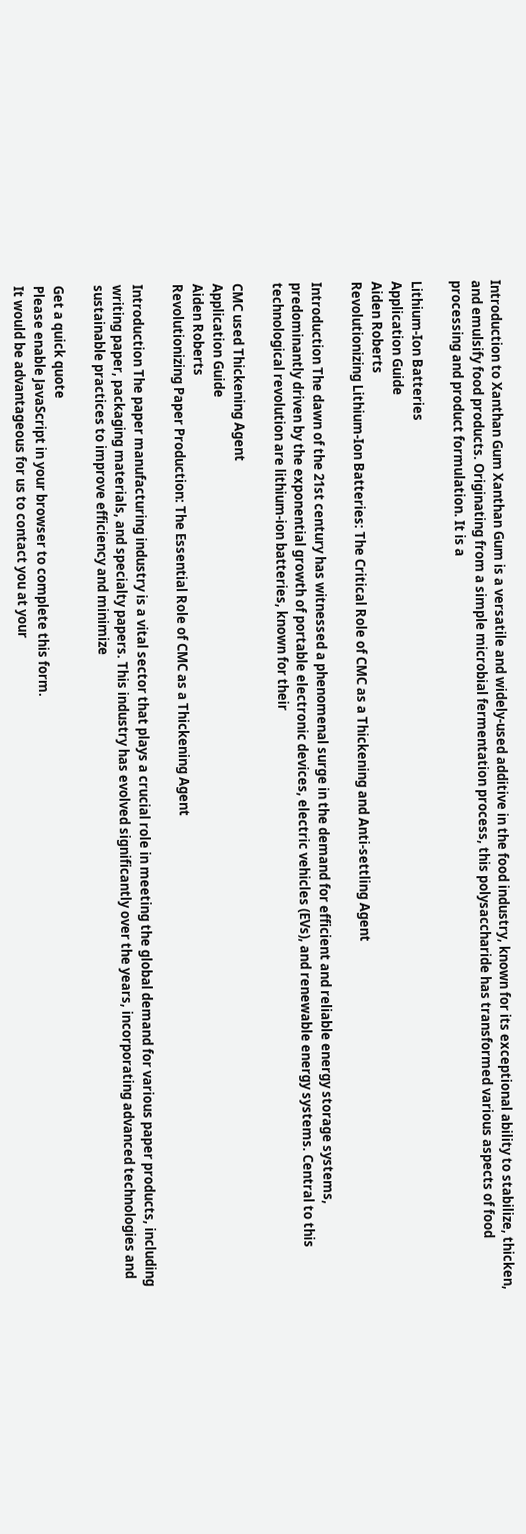Introduction to Xanthan Gum Xanthan Gum is a versatile and widely-used additive in the food industry, known for its exceptional ability to stabilize, thicken, and emulsify food products. Originating from a simple microbial fermentation process, this polysaccharide has transformed various aspects of food processing and product formulation. It is a

Lithium-Ion Batteries
Application Guide
Aiden Roberts
Revolutionizing Lithium-Ion Batteries: The Critical Role of CMC as a Thickening and Anti-settling Agent

Introduction The dawn of the 21st century has witnessed a phenomenal surge in the demand for efficient and reliable energy storage systems, predominantly driven by the exponential growth of portable electronic devices, electric vehicles (EVs), and renewable energy systems. Central to this technological revolution are lithium-ion batteries, known for their

CMC used Thickening Agent
Application Guide
Aiden Roberts
Revolutionizing Paper Production: The Essential Role of CMC as a Thickening Agent

Introduction The paper manufacturing industry is a vital sector that plays a crucial role in meeting the global demand for various paper products, including writing paper, packaging materials, and specialty papers. This industry has evolved significantly over the years, incorporating advanced technologies and sustainable practices to improve efficiency and minimize

Get a quick quote
Please enable JavaScript in your browser to complete this form.
It would be advantageous for us to contact you at your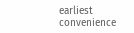earliest convenience